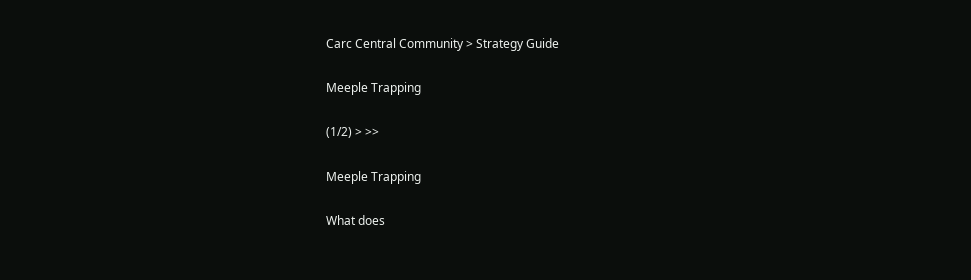Carc Central Community > Strategy Guide

Meeple Trapping

(1/2) > >>

Meeple Trapping

What does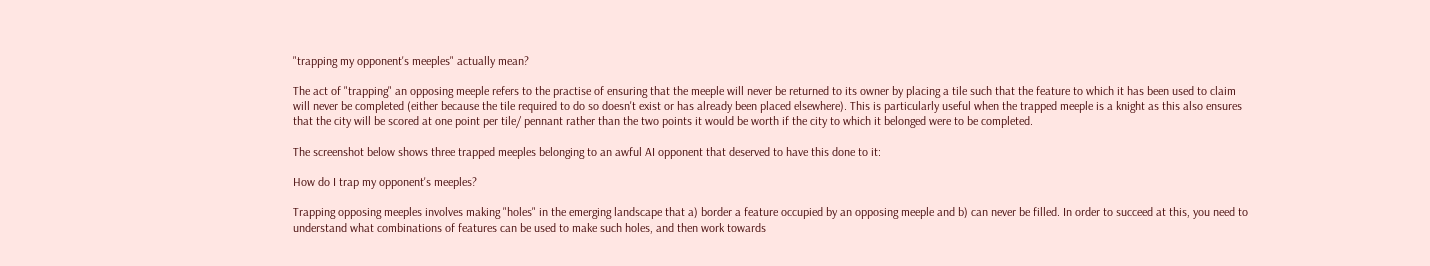"trapping my opponent's meeples" actually mean?

The act of "trapping" an opposing meeple refers to the practise of ensuring that the meeple will never be returned to its owner by placing a tile such that the feature to which it has been used to claim will never be completed (either because the tile required to do so doesn't exist or has already been placed elsewhere). This is particularly useful when the trapped meeple is a knight as this also ensures that the city will be scored at one point per tile/ pennant rather than the two points it would be worth if the city to which it belonged were to be completed.

The screenshot below shows three trapped meeples belonging to an awful AI opponent that deserved to have this done to it:

How do I trap my opponent's meeples?

Trapping opposing meeples involves making "holes" in the emerging landscape that a) border a feature occupied by an opposing meeple and b) can never be filled. In order to succeed at this, you need to understand what combinations of features can be used to make such holes, and then work towards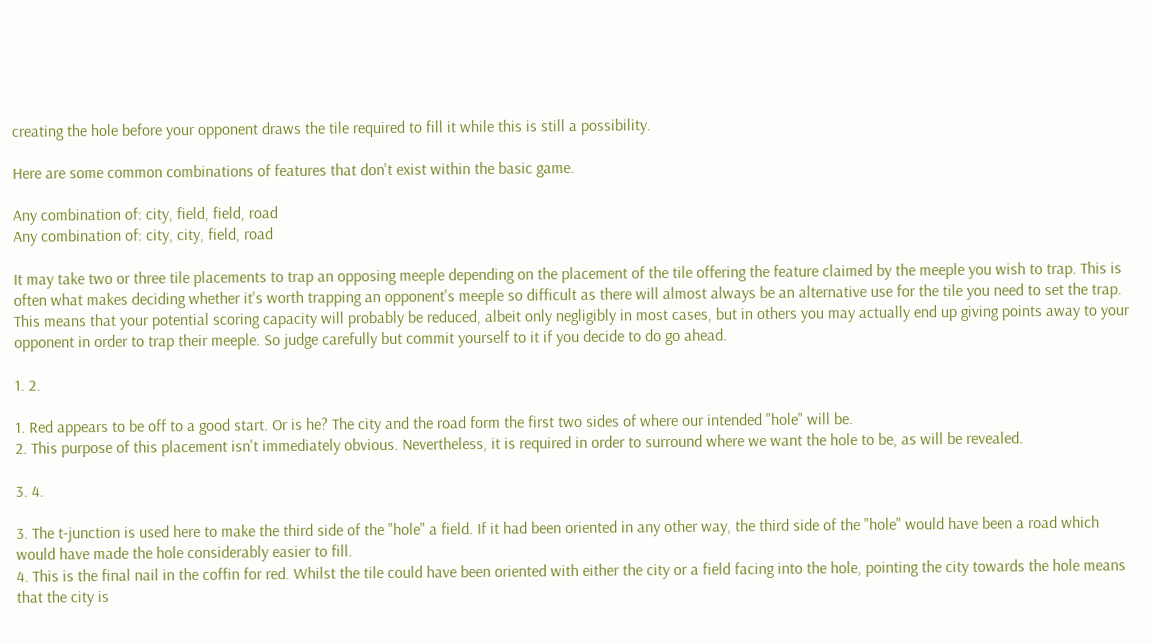creating the hole before your opponent draws the tile required to fill it while this is still a possibility.

Here are some common combinations of features that don't exist within the basic game.

Any combination of: city, field, field, road
Any combination of: city, city, field, road

It may take two or three tile placements to trap an opposing meeple depending on the placement of the tile offering the feature claimed by the meeple you wish to trap. This is often what makes deciding whether it's worth trapping an opponent's meeple so difficult as there will almost always be an alternative use for the tile you need to set the trap. This means that your potential scoring capacity will probably be reduced, albeit only negligibly in most cases, but in others you may actually end up giving points away to your opponent in order to trap their meeple. So judge carefully but commit yourself to it if you decide to do go ahead.

1. 2.

1. Red appears to be off to a good start. Or is he? The city and the road form the first two sides of where our intended "hole" will be.
2. This purpose of this placement isn't immediately obvious. Nevertheless, it is required in order to surround where we want the hole to be, as will be revealed.

3. 4.

3. The t-junction is used here to make the third side of the "hole" a field. If it had been oriented in any other way, the third side of the "hole" would have been a road which would have made the hole considerably easier to fill.
4. This is the final nail in the coffin for red. Whilst the tile could have been oriented with either the city or a field facing into the hole, pointing the city towards the hole means that the city is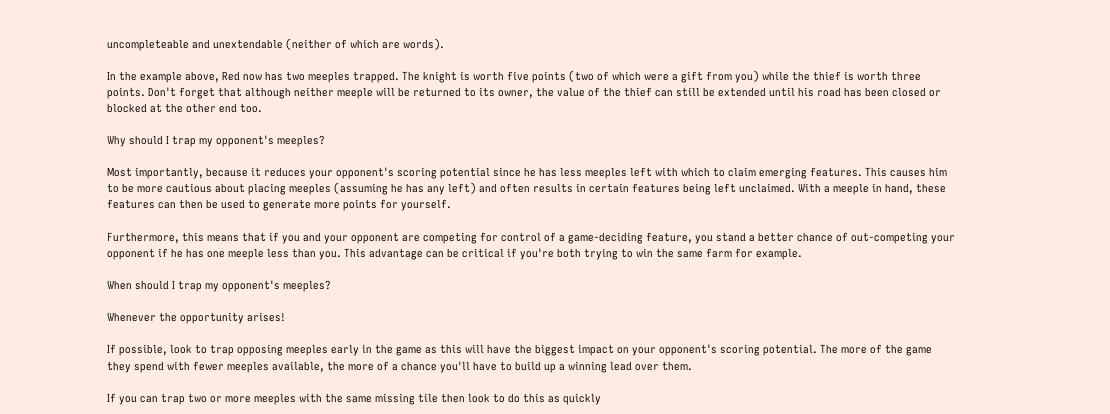uncompleteable and unextendable (neither of which are words).

In the example above, Red now has two meeples trapped. The knight is worth five points (two of which were a gift from you) while the thief is worth three points. Don't forget that although neither meeple will be returned to its owner, the value of the thief can still be extended until his road has been closed or blocked at the other end too.

Why should I trap my opponent's meeples?

Most importantly, because it reduces your opponent's scoring potential since he has less meeples left with which to claim emerging features. This causes him to be more cautious about placing meeples (assuming he has any left) and often results in certain features being left unclaimed. With a meeple in hand, these features can then be used to generate more points for yourself.

Furthermore, this means that if you and your opponent are competing for control of a game-deciding feature, you stand a better chance of out-competing your opponent if he has one meeple less than you. This advantage can be critical if you're both trying to win the same farm for example.

When should I trap my opponent's meeples?

Whenever the opportunity arises!

If possible, look to trap opposing meeples early in the game as this will have the biggest impact on your opponent's scoring potential. The more of the game they spend with fewer meeples available, the more of a chance you'll have to build up a winning lead over them.

If you can trap two or more meeples with the same missing tile then look to do this as quickly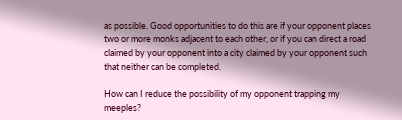as possible. Good opportunities to do this are if your opponent places two or more monks adjacent to each other, or if you can direct a road claimed by your opponent into a city claimed by your opponent such that neither can be completed.

How can I reduce the possibility of my opponent trapping my meeples?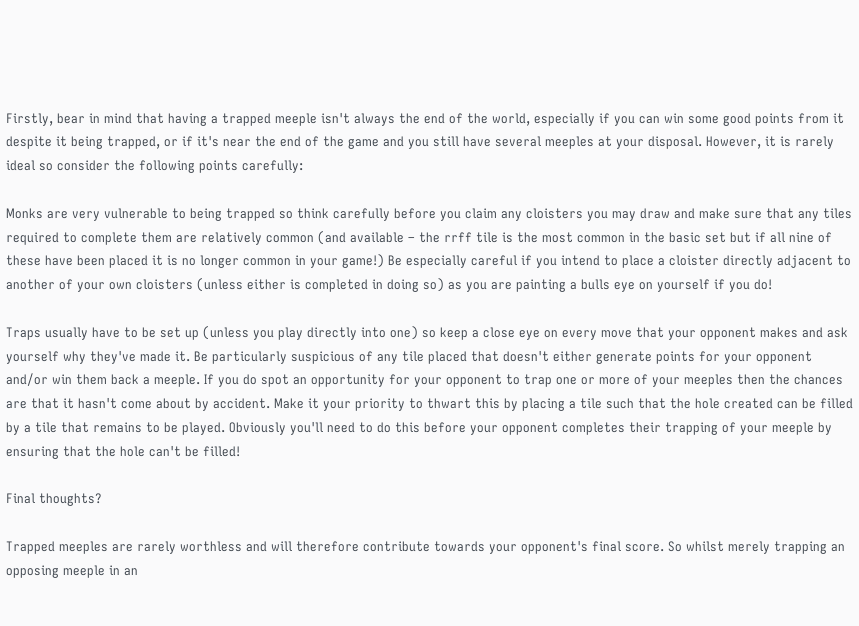Firstly, bear in mind that having a trapped meeple isn't always the end of the world, especially if you can win some good points from it despite it being trapped, or if it's near the end of the game and you still have several meeples at your disposal. However, it is rarely ideal so consider the following points carefully:

Monks are very vulnerable to being trapped so think carefully before you claim any cloisters you may draw and make sure that any tiles required to complete them are relatively common (and available – the rrff tile is the most common in the basic set but if all nine of these have been placed it is no longer common in your game!) Be especially careful if you intend to place a cloister directly adjacent to another of your own cloisters (unless either is completed in doing so) as you are painting a bulls eye on yourself if you do!

Traps usually have to be set up (unless you play directly into one) so keep a close eye on every move that your opponent makes and ask yourself why they've made it. Be particularly suspicious of any tile placed that doesn't either generate points for your opponent and/or win them back a meeple. If you do spot an opportunity for your opponent to trap one or more of your meeples then the chances are that it hasn't come about by accident. Make it your priority to thwart this by placing a tile such that the hole created can be filled by a tile that remains to be played. Obviously you'll need to do this before your opponent completes their trapping of your meeple by ensuring that the hole can't be filled!

Final thoughts?

Trapped meeples are rarely worthless and will therefore contribute towards your opponent's final score. So whilst merely trapping an opposing meeple in an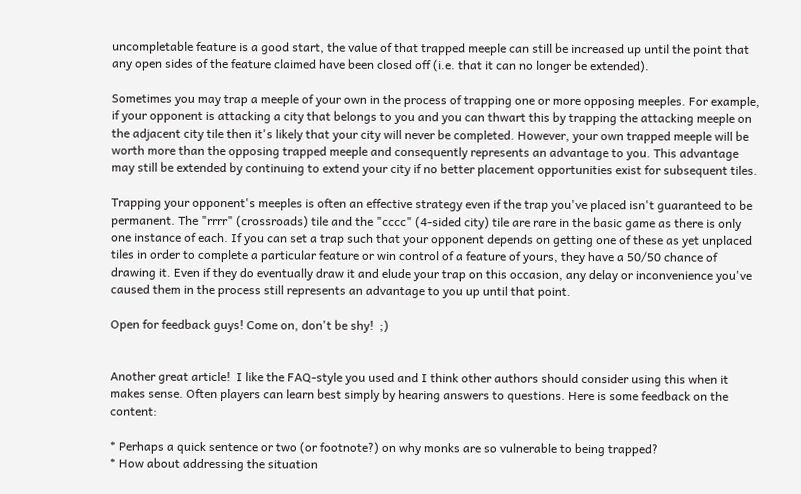uncompletable feature is a good start, the value of that trapped meeple can still be increased up until the point that any open sides of the feature claimed have been closed off (i.e. that it can no longer be extended).

Sometimes you may trap a meeple of your own in the process of trapping one or more opposing meeples. For example, if your opponent is attacking a city that belongs to you and you can thwart this by trapping the attacking meeple on the adjacent city tile then it's likely that your city will never be completed. However, your own trapped meeple will be worth more than the opposing trapped meeple and consequently represents an advantage to you. This advantage may still be extended by continuing to extend your city if no better placement opportunities exist for subsequent tiles.

Trapping your opponent's meeples is often an effective strategy even if the trap you've placed isn't guaranteed to be permanent. The "rrrr" (crossroads) tile and the "cccc" (4-sided city) tile are rare in the basic game as there is only one instance of each. If you can set a trap such that your opponent depends on getting one of these as yet unplaced tiles in order to complete a particular feature or win control of a feature of yours, they have a 50/50 chance of drawing it. Even if they do eventually draw it and elude your trap on this occasion, any delay or inconvenience you've caused them in the process still represents an advantage to you up until that point.

Open for feedback guys! Come on, don't be shy!  ;)


Another great article!  I like the FAQ-style you used and I think other authors should consider using this when it makes sense. Often players can learn best simply by hearing answers to questions. Here is some feedback on the content:

* Perhaps a quick sentence or two (or footnote?) on why monks are so vulnerable to being trapped?
* How about addressing the situation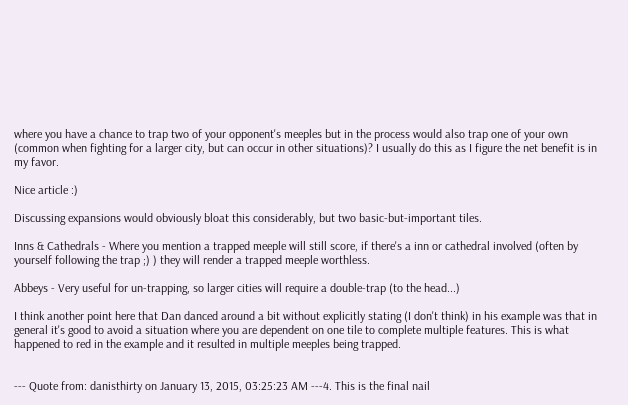where you have a chance to trap two of your opponent's meeples but in the process would also trap one of your own (common when fighting for a larger city, but can occur in other situations)? I usually do this as I figure the net benefit is in my favor.

Nice article :)

Discussing expansions would obviously bloat this considerably, but two basic-but-important tiles.

Inns & Cathedrals - Where you mention a trapped meeple will still score, if there's a inn or cathedral involved (often by yourself following the trap ;) ) they will render a trapped meeple worthless.

Abbeys - Very useful for un-trapping, so larger cities will require a double-trap (to the head...)

I think another point here that Dan danced around a bit without explicitly stating (I don't think) in his example was that in general it's good to avoid a situation where you are dependent on one tile to complete multiple features. This is what happened to red in the example and it resulted in multiple meeples being trapped.


--- Quote from: danisthirty on January 13, 2015, 03:25:23 AM ---4. This is the final nail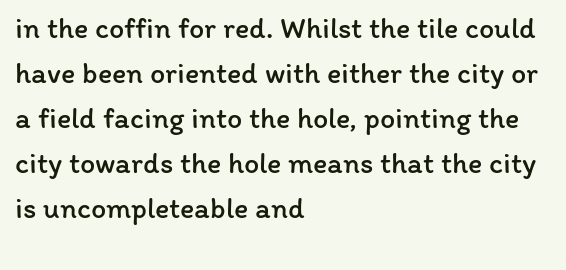in the coffin for red. Whilst the tile could have been oriented with either the city or a field facing into the hole, pointing the city towards the hole means that the city is uncompleteable and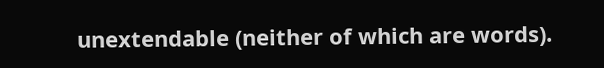unextendable (neither of which are words).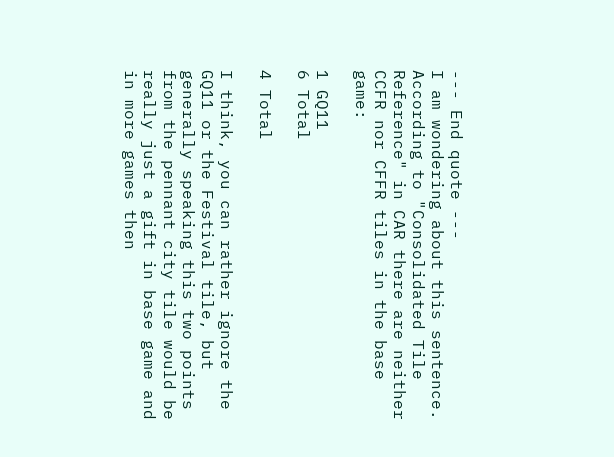--- End quote ---
I am wondering about this sentence. According to "Consolidated Tile Reference" in CAR there are neither CCFR nor CFFR tiles in the base game:

1 GQ11
6 Total

4 Total

I think, you can rather ignore the GQ11 or the Festival tile, but generally speaking this two points from the pennant city tile would be really just a gift in base game and in more games then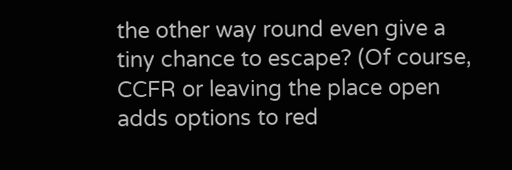the other way round even give a tiny chance to escape? (Of course, CCFR or leaving the place open adds options to red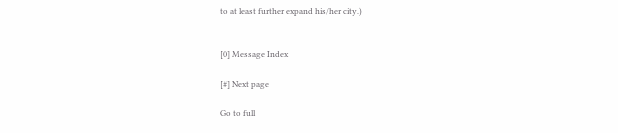to at least further expand his/her city.)


[0] Message Index

[#] Next page

Go to full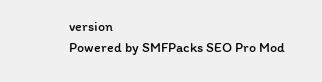version
Powered by SMFPacks SEO Pro Mod